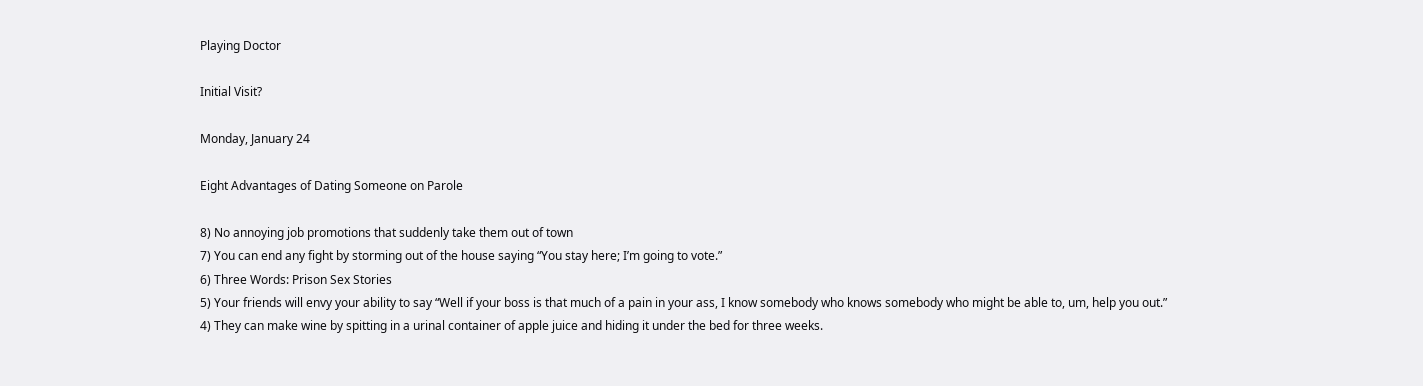Playing Doctor

Initial Visit?

Monday, January 24

Eight Advantages of Dating Someone on Parole

8) No annoying job promotions that suddenly take them out of town
7) You can end any fight by storming out of the house saying “You stay here; I’m going to vote.”
6) Three Words: Prison Sex Stories
5) Your friends will envy your ability to say “Well if your boss is that much of a pain in your ass, I know somebody who knows somebody who might be able to, um, help you out.”
4) They can make wine by spitting in a urinal container of apple juice and hiding it under the bed for three weeks.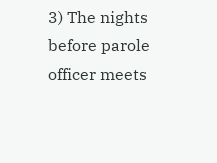3) The nights before parole officer meets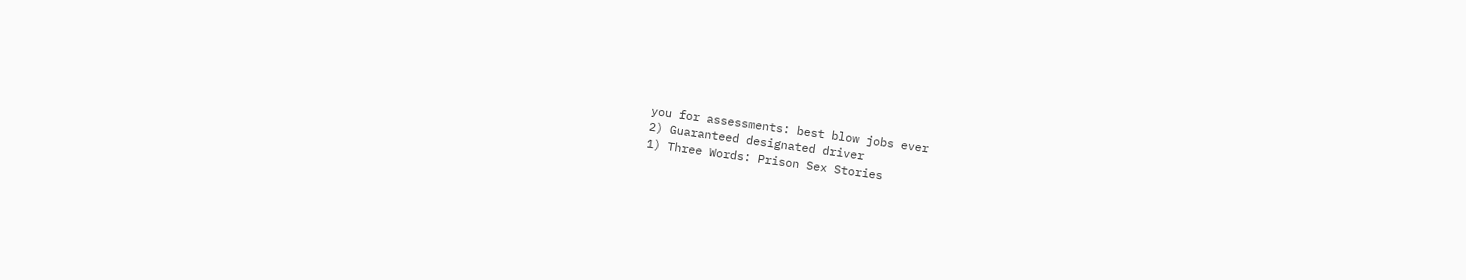you for assessments: best blow jobs ever
2) Guaranteed designated driver
1) Three Words: Prison Sex Stories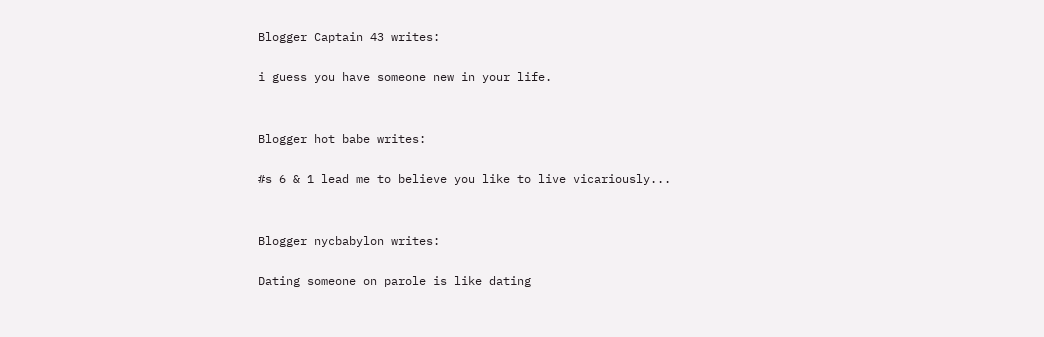Blogger Captain 43 writes:

i guess you have someone new in your life.


Blogger hot babe writes:

#s 6 & 1 lead me to believe you like to live vicariously...


Blogger nycbabylon writes:

Dating someone on parole is like dating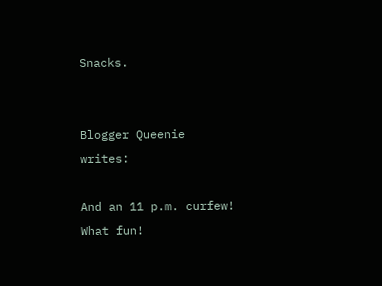Snacks.


Blogger Queenie writes:

And an 11 p.m. curfew!
What fun!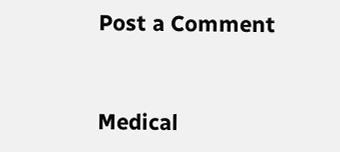Post a Comment


Medical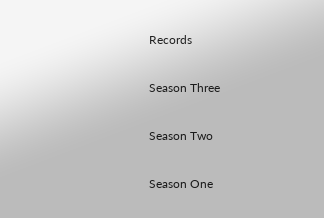Records

Season Three

Season Two

Season One